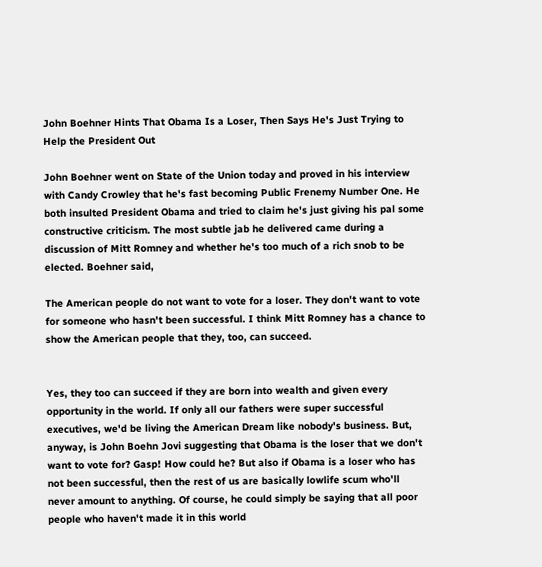John Boehner Hints That Obama Is a Loser, Then Says He's Just Trying to Help the President Out

John Boehner went on State of the Union today and proved in his interview with Candy Crowley that he's fast becoming Public Frenemy Number One. He both insulted President Obama and tried to claim he's just giving his pal some constructive criticism. The most subtle jab he delivered came during a discussion of Mitt Romney and whether he's too much of a rich snob to be elected. Boehner said,

The American people do not want to vote for a loser. They don't want to vote for someone who hasn't been successful. I think Mitt Romney has a chance to show the American people that they, too, can succeed.


Yes, they too can succeed if they are born into wealth and given every opportunity in the world. If only all our fathers were super successful executives, we'd be living the American Dream like nobody's business. But, anyway, is John Boehn Jovi suggesting that Obama is the loser that we don't want to vote for? Gasp! How could he? But also if Obama is a loser who has not been successful, then the rest of us are basically lowlife scum who'll never amount to anything. Of course, he could simply be saying that all poor people who haven't made it in this world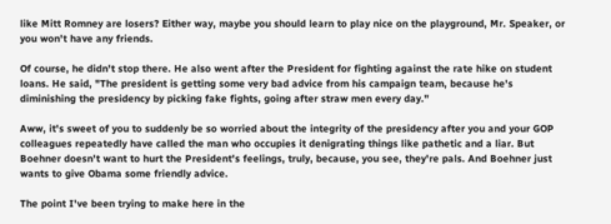like Mitt Romney are losers? Either way, maybe you should learn to play nice on the playground, Mr. Speaker, or you won't have any friends.

Of course, he didn't stop there. He also went after the President for fighting against the rate hike on student loans. He said, "The president is getting some very bad advice from his campaign team, because he's diminishing the presidency by picking fake fights, going after straw men every day."

Aww, it's sweet of you to suddenly be so worried about the integrity of the presidency after you and your GOP colleagues repeatedly have called the man who occupies it denigrating things like pathetic and a liar. But Boehner doesn't want to hurt the President's feelings, truly, because, you see, they're pals. And Boehner just wants to give Obama some friendly advice.

The point I've been trying to make here in the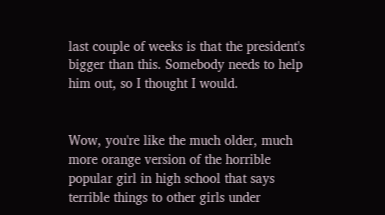last couple of weeks is that the president's bigger than this. Somebody needs to help him out, so I thought I would.


Wow, you're like the much older, much more orange version of the horrible popular girl in high school that says terrible things to other girls under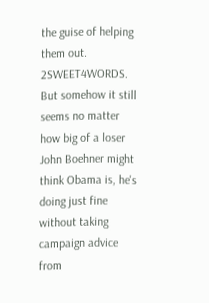the guise of helping them out. 2SWEET4WORDS. But somehow it still seems no matter how big of a loser John Boehner might think Obama is, he's doing just fine without taking campaign advice from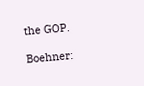the GOP.

Boehner: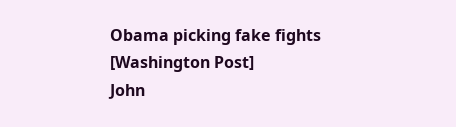Obama picking fake fights [Washington Post]
John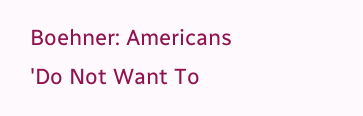Boehner: Americans 'Do Not Want To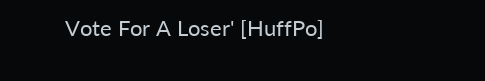Vote For A Loser' [HuffPo]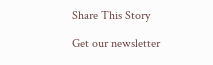Share This Story

Get our newsletter